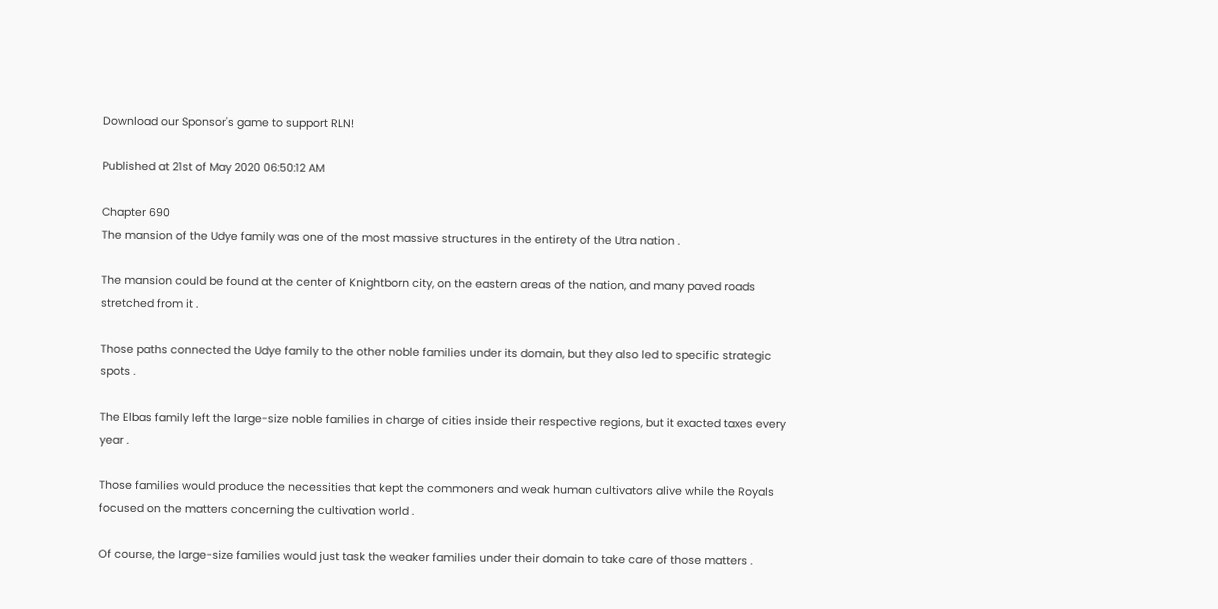Download our Sponsor's game to support RLN!

Published at 21st of May 2020 06:50:12 AM

Chapter 690
The mansion of the Udye family was one of the most massive structures in the entirety of the Utra nation .

The mansion could be found at the center of Knightborn city, on the eastern areas of the nation, and many paved roads stretched from it .

Those paths connected the Udye family to the other noble families under its domain, but they also led to specific strategic spots .

The Elbas family left the large-size noble families in charge of cities inside their respective regions, but it exacted taxes every year .

Those families would produce the necessities that kept the commoners and weak human cultivators alive while the Royals focused on the matters concerning the cultivation world .

Of course, the large-size families would just task the weaker families under their domain to take care of those matters .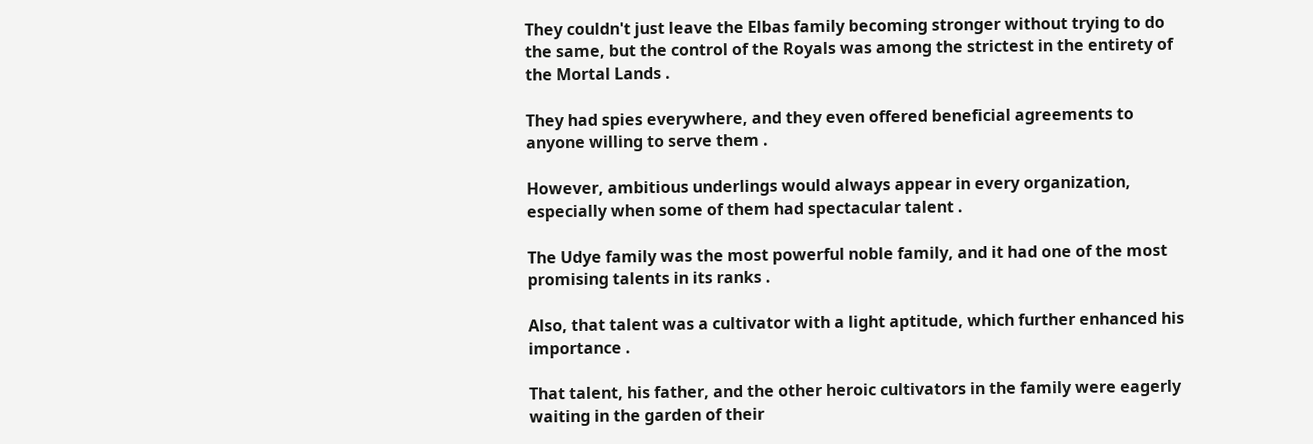They couldn't just leave the Elbas family becoming stronger without trying to do the same, but the control of the Royals was among the strictest in the entirety of the Mortal Lands .

They had spies everywhere, and they even offered beneficial agreements to anyone willing to serve them .

However, ambitious underlings would always appear in every organization, especially when some of them had spectacular talent .

The Udye family was the most powerful noble family, and it had one of the most promising talents in its ranks .

Also, that talent was a cultivator with a light aptitude, which further enhanced his importance .

That talent, his father, and the other heroic cultivators in the family were eagerly waiting in the garden of their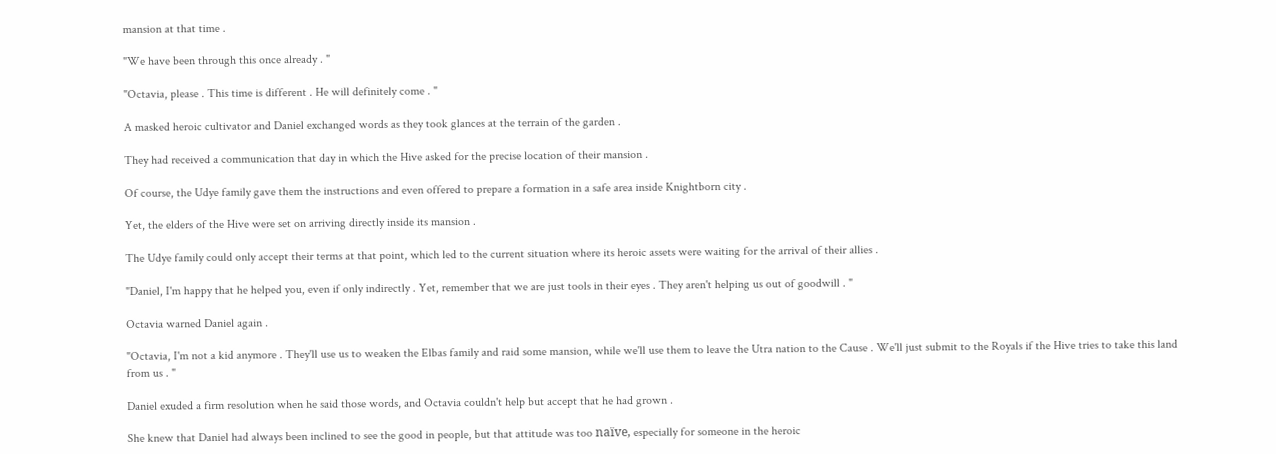mansion at that time .

"We have been through this once already . "

"Octavia, please . This time is different . He will definitely come . "

A masked heroic cultivator and Daniel exchanged words as they took glances at the terrain of the garden .

They had received a communication that day in which the Hive asked for the precise location of their mansion .

Of course, the Udye family gave them the instructions and even offered to prepare a formation in a safe area inside Knightborn city .

Yet, the elders of the Hive were set on arriving directly inside its mansion .

The Udye family could only accept their terms at that point, which led to the current situation where its heroic assets were waiting for the arrival of their allies .

"Daniel, I'm happy that he helped you, even if only indirectly . Yet, remember that we are just tools in their eyes . They aren't helping us out of goodwill . "

Octavia warned Daniel again .

"Octavia, I'm not a kid anymore . They'll use us to weaken the Elbas family and raid some mansion, while we'll use them to leave the Utra nation to the Cause . We'll just submit to the Royals if the Hive tries to take this land from us . "

Daniel exuded a firm resolution when he said those words, and Octavia couldn't help but accept that he had grown .

She knew that Daniel had always been inclined to see the good in people, but that attitude was too naïve, especially for someone in the heroic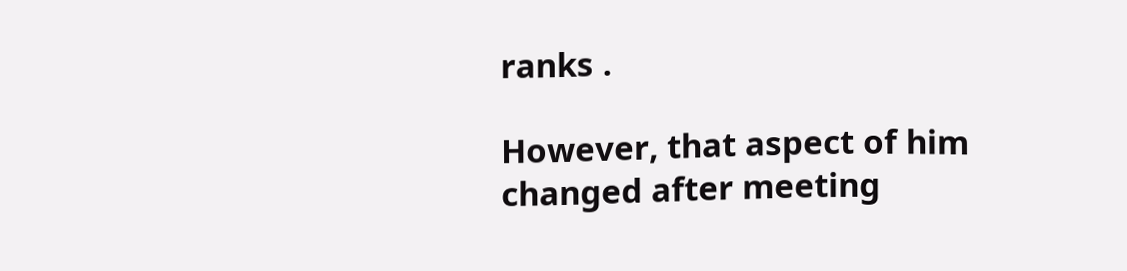ranks .

However, that aspect of him changed after meeting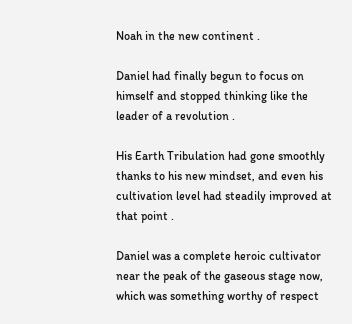Noah in the new continent .

Daniel had finally begun to focus on himself and stopped thinking like the leader of a revolution .

His Earth Tribulation had gone smoothly thanks to his new mindset, and even his cultivation level had steadily improved at that point .

Daniel was a complete heroic cultivator near the peak of the gaseous stage now, which was something worthy of respect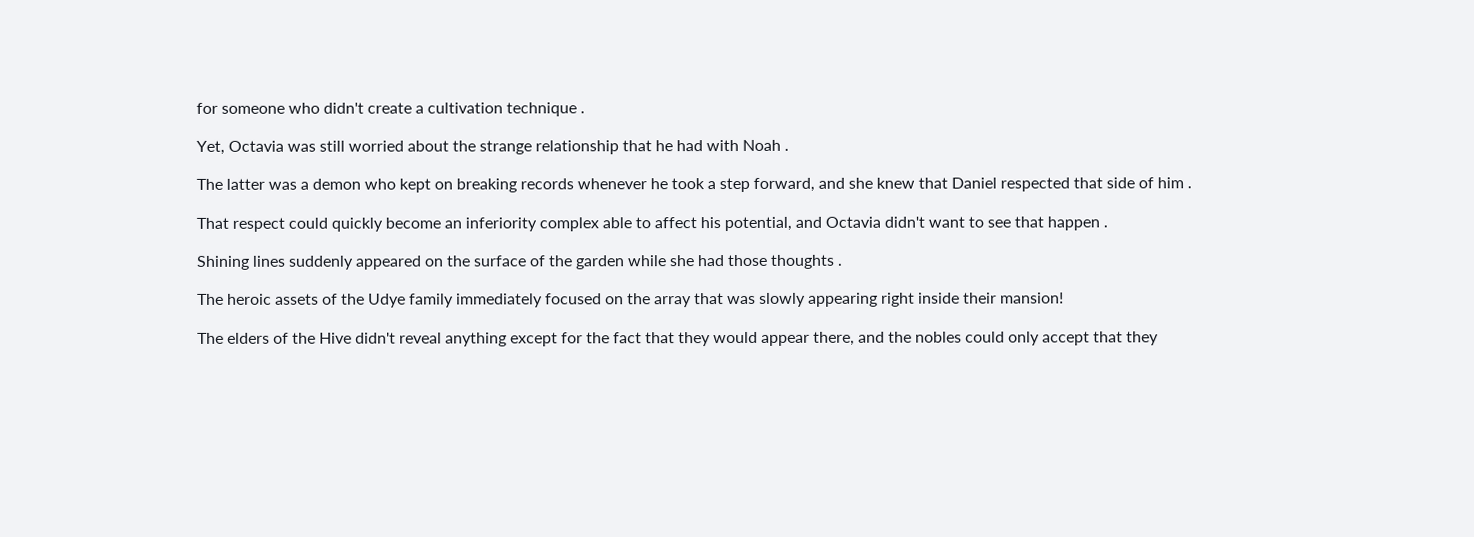for someone who didn't create a cultivation technique .

Yet, Octavia was still worried about the strange relationship that he had with Noah .

The latter was a demon who kept on breaking records whenever he took a step forward, and she knew that Daniel respected that side of him .

That respect could quickly become an inferiority complex able to affect his potential, and Octavia didn't want to see that happen .

Shining lines suddenly appeared on the surface of the garden while she had those thoughts .

The heroic assets of the Udye family immediately focused on the array that was slowly appearing right inside their mansion!

The elders of the Hive didn't reveal anything except for the fact that they would appear there, and the nobles could only accept that they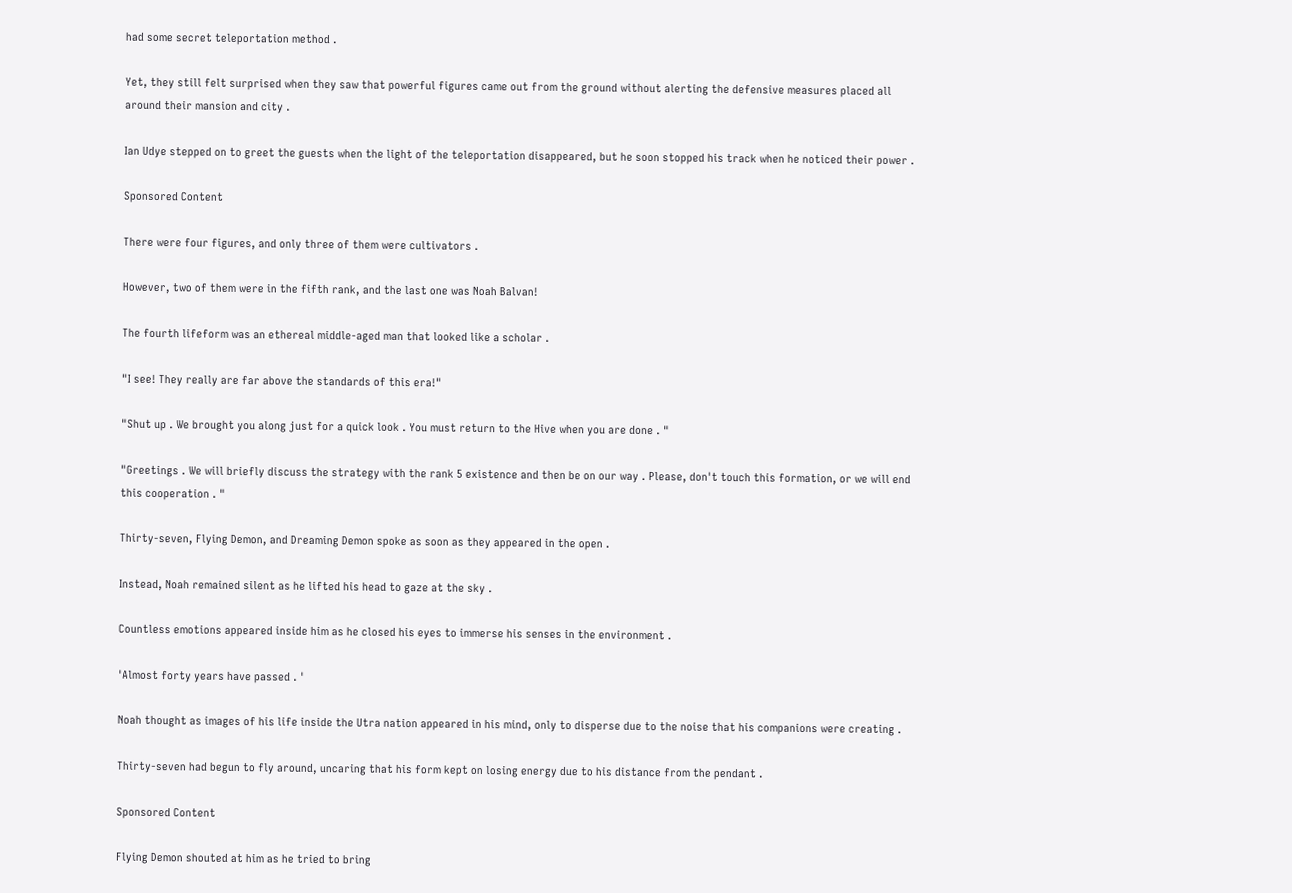had some secret teleportation method .

Yet, they still felt surprised when they saw that powerful figures came out from the ground without alerting the defensive measures placed all around their mansion and city .

Ian Udye stepped on to greet the guests when the light of the teleportation disappeared, but he soon stopped his track when he noticed their power .

Sponsored Content

There were four figures, and only three of them were cultivators .

However, two of them were in the fifth rank, and the last one was Noah Balvan!

The fourth lifeform was an ethereal middle-aged man that looked like a scholar .

"I see! They really are far above the standards of this era!"

"Shut up . We brought you along just for a quick look . You must return to the Hive when you are done . "

"Greetings . We will briefly discuss the strategy with the rank 5 existence and then be on our way . Please, don't touch this formation, or we will end this cooperation . "

Thirty-seven, Flying Demon, and Dreaming Demon spoke as soon as they appeared in the open .

Instead, Noah remained silent as he lifted his head to gaze at the sky .

Countless emotions appeared inside him as he closed his eyes to immerse his senses in the environment .

'Almost forty years have passed . '

Noah thought as images of his life inside the Utra nation appeared in his mind, only to disperse due to the noise that his companions were creating .

Thirty-seven had begun to fly around, uncaring that his form kept on losing energy due to his distance from the pendant .

Sponsored Content

Flying Demon shouted at him as he tried to bring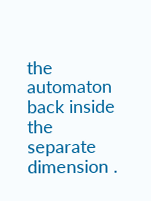the automaton back inside the separate dimension .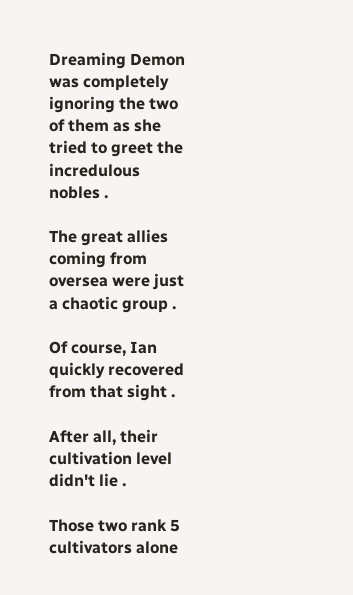Dreaming Demon was completely ignoring the two of them as she tried to greet the incredulous nobles .

The great allies coming from oversea were just a chaotic group .

Of course, Ian quickly recovered from that sight .

After all, their cultivation level didn't lie .

Those two rank 5 cultivators alone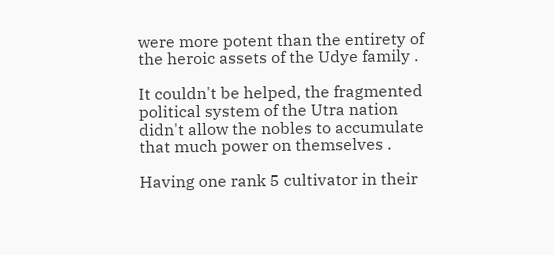were more potent than the entirety of the heroic assets of the Udye family .

It couldn't be helped, the fragmented political system of the Utra nation didn't allow the nobles to accumulate that much power on themselves .

Having one rank 5 cultivator in their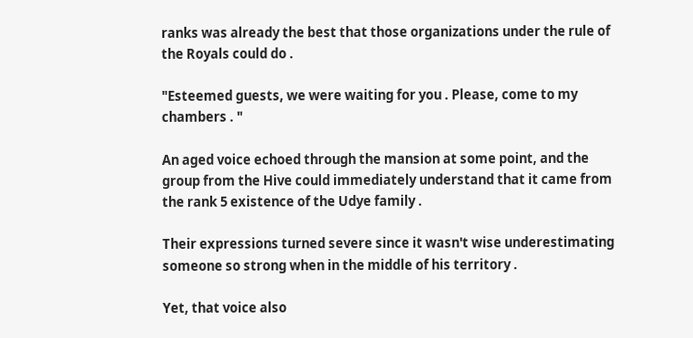ranks was already the best that those organizations under the rule of the Royals could do .

"Esteemed guests, we were waiting for you . Please, come to my chambers . "

An aged voice echoed through the mansion at some point, and the group from the Hive could immediately understand that it came from the rank 5 existence of the Udye family .

Their expressions turned severe since it wasn't wise underestimating someone so strong when in the middle of his territory .

Yet, that voice also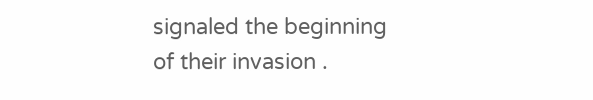signaled the beginning of their invasion .